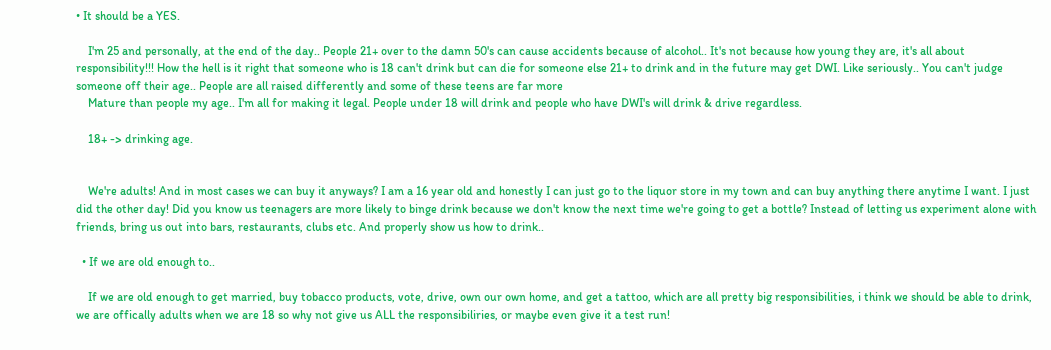• It should be a YES.

    I'm 25 and personally, at the end of the day.. People 21+ over to the damn 50's can cause accidents because of alcohol.. It's not because how young they are, it's all about responsibility!!! How the hell is it right that someone who is 18 can't drink but can die for someone else 21+ to drink and in the future may get DWI. Like seriously.. You can't judge someone off their age.. People are all raised differently and some of these teens are far more
    Mature than people my age.. I'm all for making it legal. People under 18 will drink and people who have DWI's will drink & drive regardless.

    18+ -> drinking age.


    We're adults! And in most cases we can buy it anyways? I am a 16 year old and honestly I can just go to the liquor store in my town and can buy anything there anytime I want. I just did the other day! Did you know us teenagers are more likely to binge drink because we don't know the next time we're going to get a bottle? Instead of letting us experiment alone with friends, bring us out into bars, restaurants, clubs etc. And properly show us how to drink..

  • If we are old enough to..

    If we are old enough to get married, buy tobacco products, vote, drive, own our own home, and get a tattoo, which are all pretty big responsibilities, i think we should be able to drink, we are offically adults when we are 18 so why not give us ALL the responsibiliries, or maybe even give it a test run!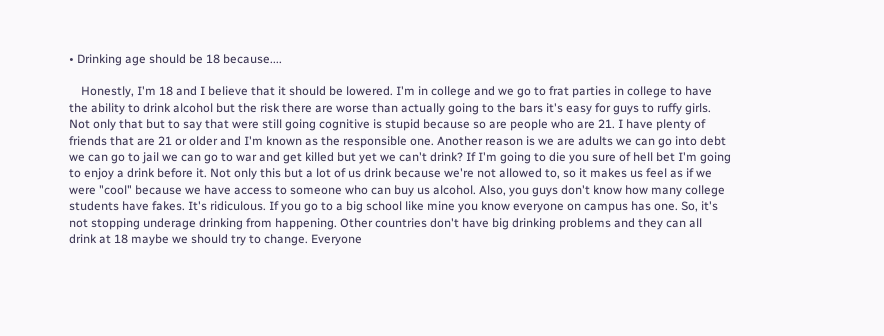• Drinking age should be 18 because....

    Honestly, I'm 18 and I believe that it should be lowered. I'm in college and we go to frat parties in college to have the ability to drink alcohol but the risk there are worse than actually going to the bars it's easy for guys to ruffy girls. Not only that but to say that were still going cognitive is stupid because so are people who are 21. I have plenty of friends that are 21 or older and I'm known as the responsible one. Another reason is we are adults we can go into debt we can go to jail we can go to war and get killed but yet we can't drink? If I'm going to die you sure of hell bet I'm going to enjoy a drink before it. Not only this but a lot of us drink because we're not allowed to, so it makes us feel as if we were "cool" because we have access to someone who can buy us alcohol. Also, you guys don't know how many college students have fakes. It's ridiculous. If you go to a big school like mine you know everyone on campus has one. So, it's not stopping underage drinking from happening. Other countries don't have big drinking problems and they can all drink at 18 maybe we should try to change. Everyone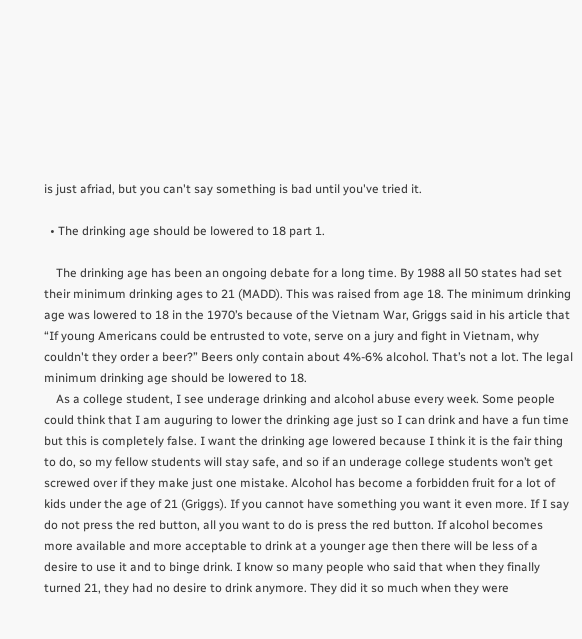is just afriad, but you can't say something is bad until you've tried it.

  • The drinking age should be lowered to 18 part 1.

    The drinking age has been an ongoing debate for a long time. By 1988 all 50 states had set their minimum drinking ages to 21 (MADD). This was raised from age 18. The minimum drinking age was lowered to 18 in the 1970’s because of the Vietnam War, Griggs said in his article that “If young Americans could be entrusted to vote, serve on a jury and fight in Vietnam, why couldn't they order a beer?” Beers only contain about 4%-6% alcohol. That’s not a lot. The legal minimum drinking age should be lowered to 18.
    As a college student, I see underage drinking and alcohol abuse every week. Some people could think that I am auguring to lower the drinking age just so I can drink and have a fun time but this is completely false. I want the drinking age lowered because I think it is the fair thing to do, so my fellow students will stay safe, and so if an underage college students won’t get screwed over if they make just one mistake. Alcohol has become a forbidden fruit for a lot of kids under the age of 21 (Griggs). If you cannot have something you want it even more. If I say do not press the red button, all you want to do is press the red button. If alcohol becomes more available and more acceptable to drink at a younger age then there will be less of a desire to use it and to binge drink. I know so many people who said that when they finally turned 21, they had no desire to drink anymore. They did it so much when they were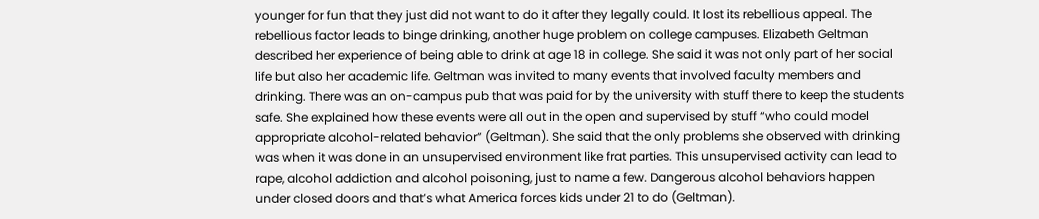younger for fun that they just did not want to do it after they legally could. It lost its rebellious appeal. The rebellious factor leads to binge drinking, another huge problem on college campuses. Elizabeth Geltman described her experience of being able to drink at age 18 in college. She said it was not only part of her social life but also her academic life. Geltman was invited to many events that involved faculty members and drinking. There was an on-campus pub that was paid for by the university with stuff there to keep the students safe. She explained how these events were all out in the open and supervised by stuff “who could model appropriate alcohol-related behavior” (Geltman). She said that the only problems she observed with drinking was when it was done in an unsupervised environment like frat parties. This unsupervised activity can lead to rape, alcohol addiction and alcohol poisoning, just to name a few. Dangerous alcohol behaviors happen under closed doors and that’s what America forces kids under 21 to do (Geltman).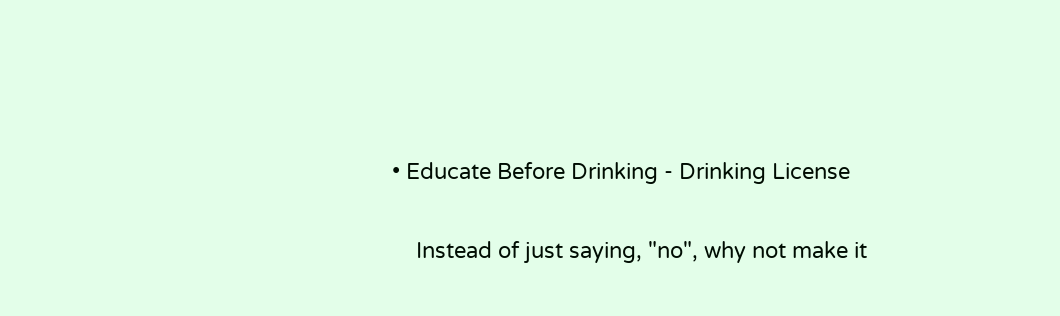• Educate Before Drinking - Drinking License

    Instead of just saying, "no", why not make it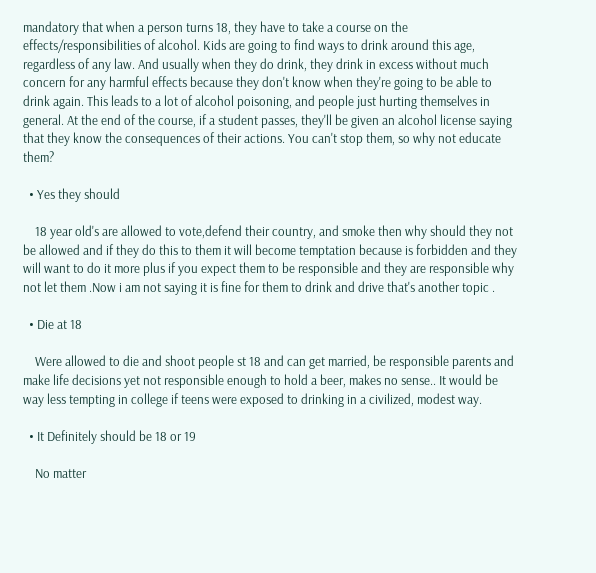mandatory that when a person turns 18, they have to take a course on the effects/responsibilities of alcohol. Kids are going to find ways to drink around this age, regardless of any law. And usually when they do drink, they drink in excess without much concern for any harmful effects because they don't know when they're going to be able to drink again. This leads to a lot of alcohol poisoning, and people just hurting themselves in general. At the end of the course, if a student passes, they'll be given an alcohol license saying that they know the consequences of their actions. You can't stop them, so why not educate them?

  • Yes they should

    18 year old's are allowed to vote,defend their country, and smoke then why should they not be allowed and if they do this to them it will become temptation because is forbidden and they will want to do it more plus if you expect them to be responsible and they are responsible why not let them .Now i am not saying it is fine for them to drink and drive that's another topic .

  • Die at 18

    Were allowed to die and shoot people st 18 and can get married, be responsible parents and make life decisions yet not responsible enough to hold a beer, makes no sense.. It would be way less tempting in college if teens were exposed to drinking in a civilized, modest way.

  • It Definitely should be 18 or 19

    No matter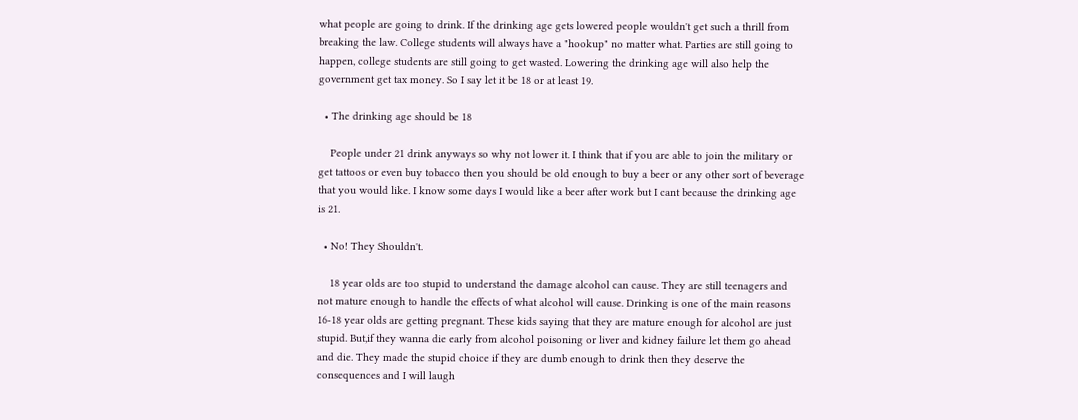what people are going to drink. If the drinking age gets lowered people wouldn't get such a thrill from breaking the law. College students will always have a "hookup" no matter what. Parties are still going to happen, college students are still going to get wasted. Lowering the drinking age will also help the government get tax money. So I say let it be 18 or at least 19.

  • The drinking age should be 18

    People under 21 drink anyways so why not lower it. I think that if you are able to join the military or get tattoos or even buy tobacco then you should be old enough to buy a beer or any other sort of beverage that you would like. I know some days I would like a beer after work but I cant because the drinking age is 21.

  • No! They Shouldn't.

    18 year olds are too stupid to understand the damage alcohol can cause. They are still teenagers and not mature enough to handle the effects of what alcohol will cause. Drinking is one of the main reasons 16-18 year olds are getting pregnant. These kids saying that they are mature enough for alcohol are just stupid. But,if they wanna die early from alcohol poisoning or liver and kidney failure let them go ahead and die. They made the stupid choice if they are dumb enough to drink then they deserve the consequences and I will laugh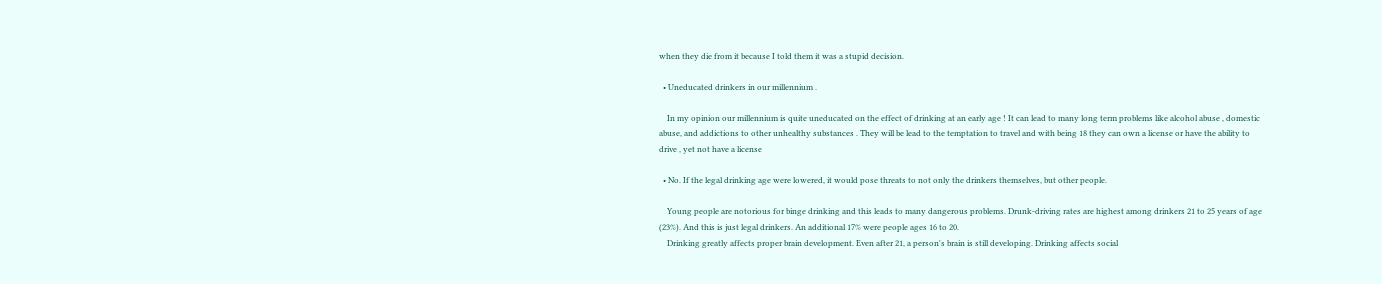when they die from it because I told them it was a stupid decision.

  • Uneducated drinkers in our millennium .

    In my opinion our millennium is quite uneducated on the effect of drinking at an early age ! It can lead to many long term problems like alcohol abuse , domestic abuse, and addictions to other unhealthy substances . They will be lead to the temptation to travel and with being 18 they can own a license or have the ability to drive , yet not have a license

  • No. If the legal drinking age were lowered, it would pose threats to not only the drinkers themselves, but other people.

    Young people are notorious for binge drinking and this leads to many dangerous problems. Drunk-driving rates are highest among drinkers 21 to 25 years of age (23%). And this is just legal drinkers. An additional 17% were people ages 16 to 20.
    Drinking greatly affects proper brain development. Even after 21, a person's brain is still developing. Drinking affects social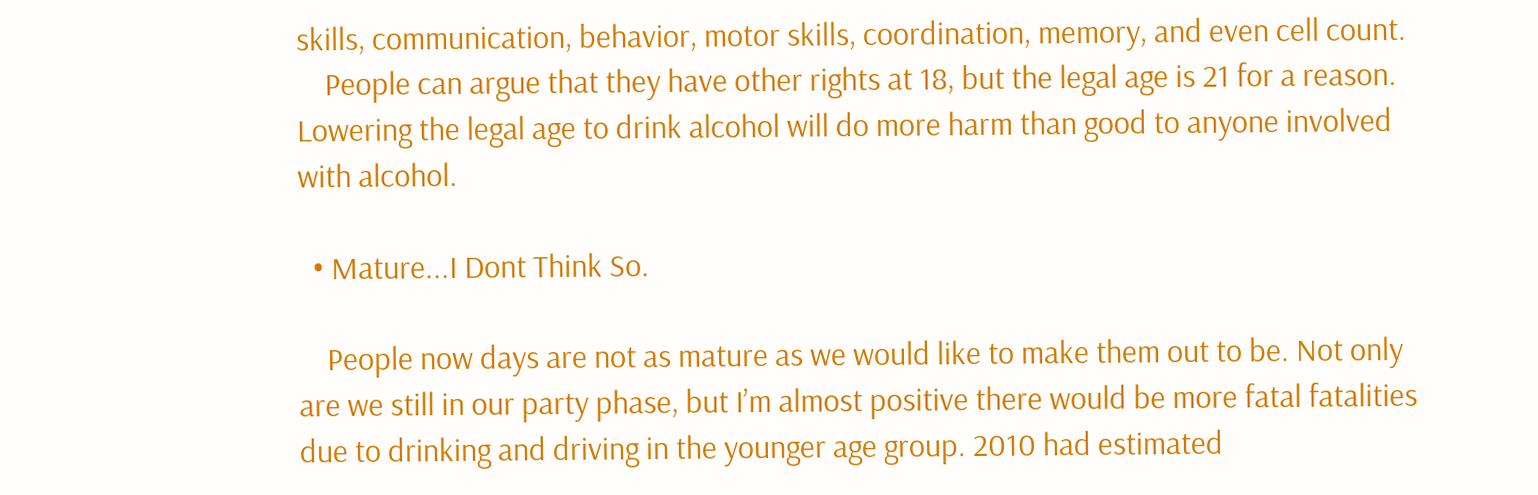skills, communication, behavior, motor skills, coordination, memory, and even cell count.
    People can argue that they have other rights at 18, but the legal age is 21 for a reason. Lowering the legal age to drink alcohol will do more harm than good to anyone involved with alcohol.

  • Mature...I Dont Think So.

    People now days are not as mature as we would like to make them out to be. Not only are we still in our party phase, but I’m almost positive there would be more fatal fatalities due to drinking and driving in the younger age group. 2010 had estimated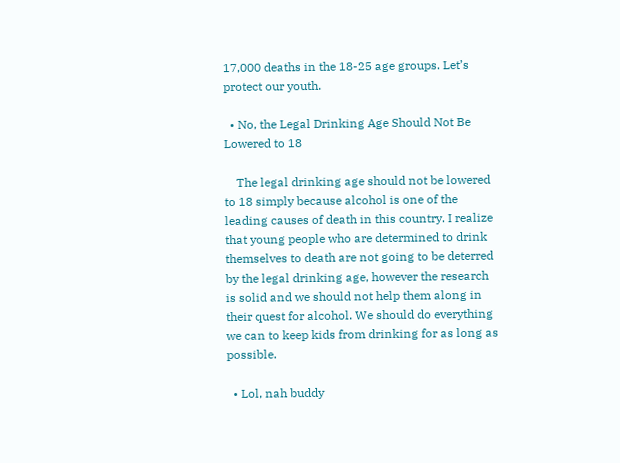17,000 deaths in the 18-25 age groups. Let’s protect our youth.

  • No, the Legal Drinking Age Should Not Be Lowered to 18

    The legal drinking age should not be lowered to 18 simply because alcohol is one of the leading causes of death in this country. I realize that young people who are determined to drink themselves to death are not going to be deterred by the legal drinking age, however the research is solid and we should not help them along in their quest for alcohol. We should do everything we can to keep kids from drinking for as long as possible.

  • Lol, nah buddy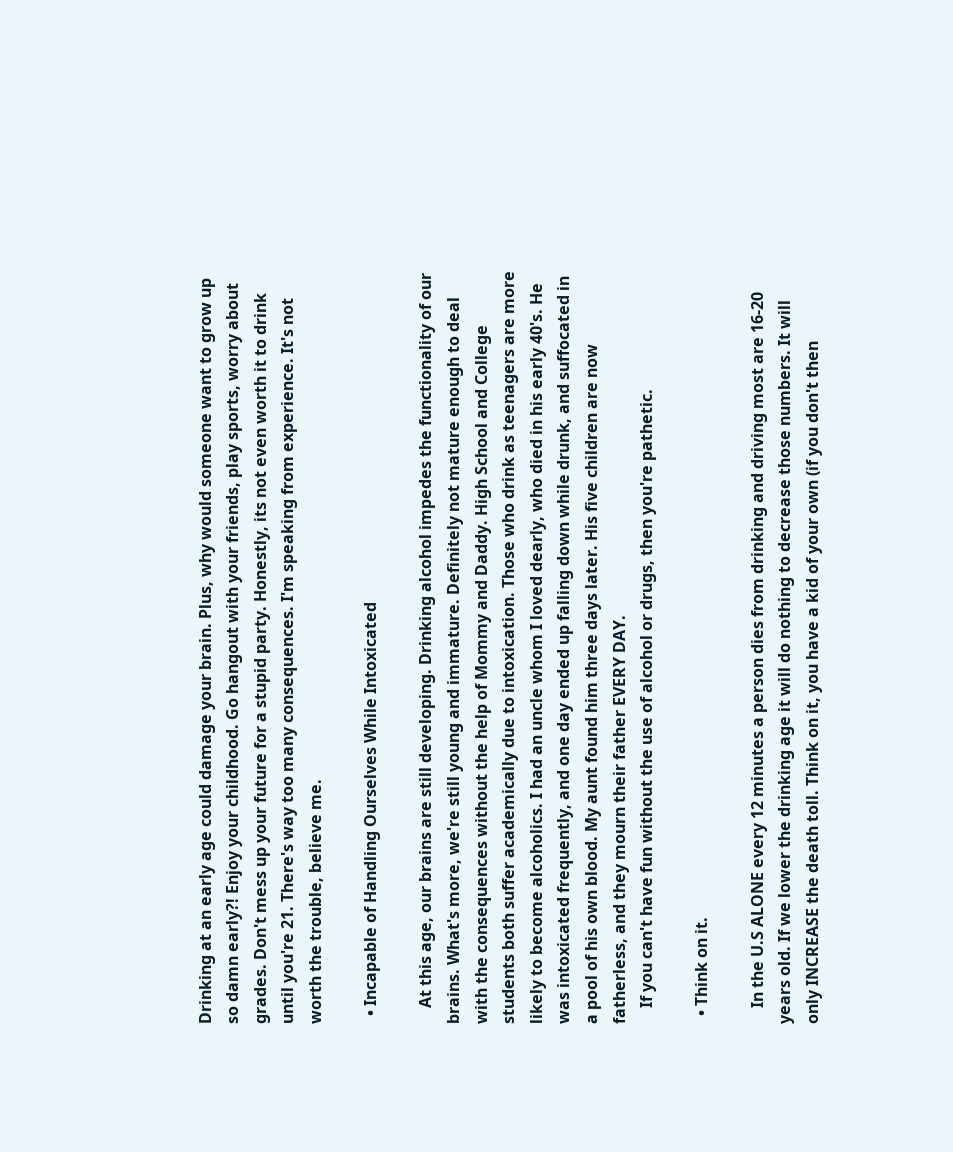Drinking at an early age could damage your brain. Plus, why would someone want to grow up so damn early?! Enjoy your childhood. Go hangout with your friends, play sports, worry about grades. Don't mess up your future for a stupid party. Honestly, its not even worth it to drink until you're 21. There's way too many consequences. I'm speaking from experience. It's not worth the trouble, believe me.

  • Incapable of Handling Ourselves While Intoxicated

    At this age, our brains are still developing. Drinking alcohol impedes the functionality of our brains. What's more, we're still young and immature. Definitely not mature enough to deal with the consequences without the help of Mommy and Daddy. High School and College students both suffer academically due to intoxication. Those who drink as teenagers are more likely to become alcoholics. I had an uncle whom I loved dearly, who died in his early 40's. He was intoxicated frequently, and one day ended up falling down while drunk, and suffocated in a pool of his own blood. My aunt found him three days later. His five children are now fatherless, and they mourn their father EVERY DAY.
    If you can't have fun without the use of alcohol or drugs, then you're pathetic.

  • Think on it.

    In the U.S ALONE every 12 minutes a person dies from drinking and driving most are 16-20 years old. If we lower the drinking age it will do nothing to decrease those numbers. It will only INCREASE the death toll. Think on it, you have a kid of your own (if you don't then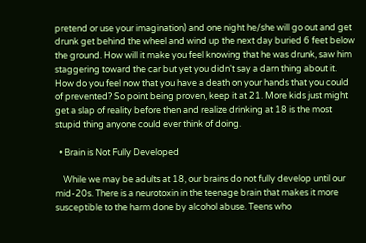pretend or use your imagination) and one night he/she will go out and get drunk get behind the wheel and wind up the next day buried 6 feet below the ground. How will it make you feel knowing that he was drunk, saw him staggering toward the car but yet you didn't say a darn thing about it. How do you feel now that you have a death on your hands that you could of prevented? So point being proven, keep it at 21. More kids just might get a slap of reality before then and realize drinking at 18 is the most stupid thing anyone could ever think of doing.

  • Brain is Not Fully Developed

    While we may be adults at 18, our brains do not fully develop until our mid-20s. There is a neurotoxin in the teenage brain that makes it more susceptible to the harm done by alcohol abuse. Teens who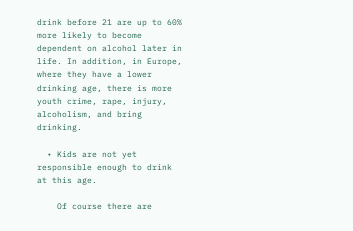drink before 21 are up to 60% more likely to become dependent on alcohol later in life. In addition, in Europe, where they have a lower drinking age, there is more youth crime, rape, injury, alcoholism, and bring drinking.

  • Kids are not yet responsible enough to drink at this age.

    Of course there are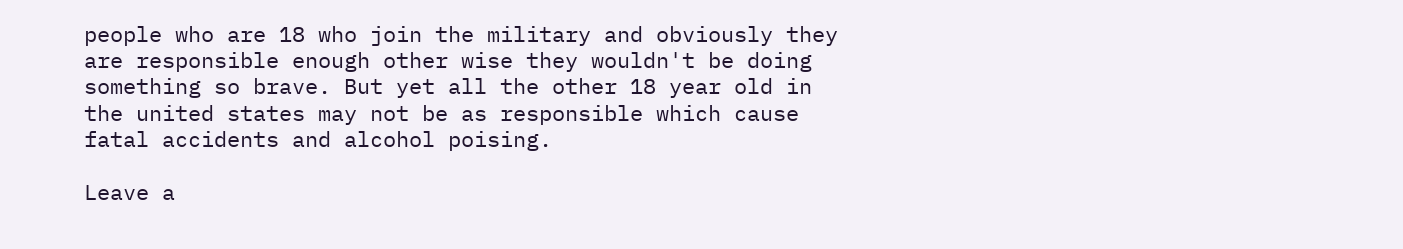people who are 18 who join the military and obviously they are responsible enough other wise they wouldn't be doing something so brave. But yet all the other 18 year old in the united states may not be as responsible which cause fatal accidents and alcohol poising.

Leave a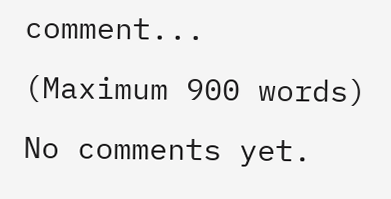comment...
(Maximum 900 words)
No comments yet.